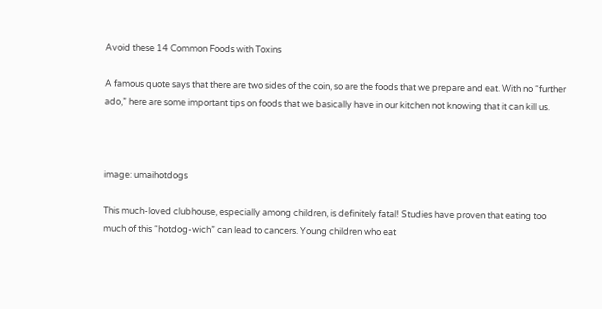Avoid these 14 Common Foods with Toxins

A famous quote says that there are two sides of the coin, so are the foods that we prepare and eat. With no “further ado,” here are some important tips on foods that we basically have in our kitchen not knowing that it can kill us.



image: umaihotdogs

This much-loved clubhouse, especially among children, is definitely fatal! Studies have proven that eating too much of this “hotdog-wich” can lead to cancers. Young children who eat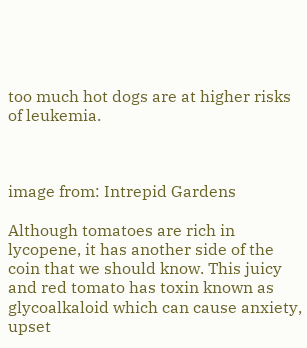too much hot dogs are at higher risks of leukemia.



image from: Intrepid Gardens

Although tomatoes are rich in lycopene, it has another side of the coin that we should know. This juicy and red tomato has toxin known as glycoalkaloid which can cause anxiety, upset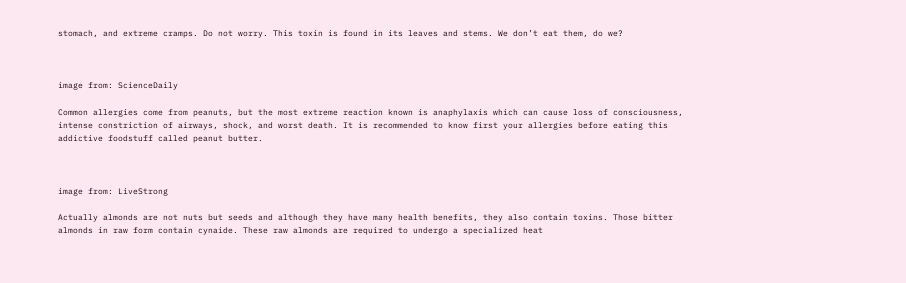stomach, and extreme cramps. Do not worry. This toxin is found in its leaves and stems. We don’t eat them, do we?



image from: ScienceDaily

Common allergies come from peanuts, but the most extreme reaction known is anaphylaxis which can cause loss of consciousness, intense constriction of airways, shock, and worst death. It is recommended to know first your allergies before eating this addictive foodstuff called peanut butter.



image from: LiveStrong

Actually almonds are not nuts but seeds and although they have many health benefits, they also contain toxins. Those bitter almonds in raw form contain cynaide. These raw almonds are required to undergo a specialized heat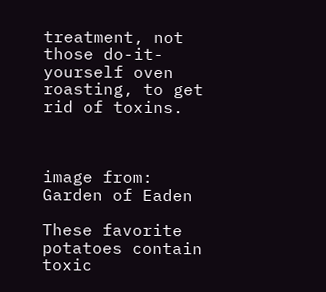treatment, not those do-it-yourself oven roasting, to get rid of toxins.



image from: Garden of Eaden

These favorite potatoes contain toxic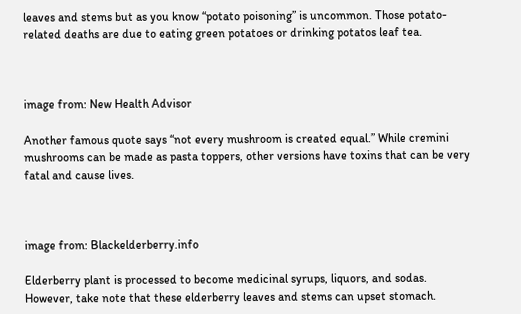leaves and stems but as you know “potato poisoning” is uncommon. Those potato-related deaths are due to eating green potatoes or drinking potatos leaf tea.



image from: New Health Advisor

Another famous quote says “not every mushroom is created equal.” While cremini mushrooms can be made as pasta toppers, other versions have toxins that can be very fatal and cause lives.



image from: Blackelderberry.info

Elderberry plant is processed to become medicinal syrups, liquors, and sodas. However, take note that these elderberry leaves and stems can upset stomach.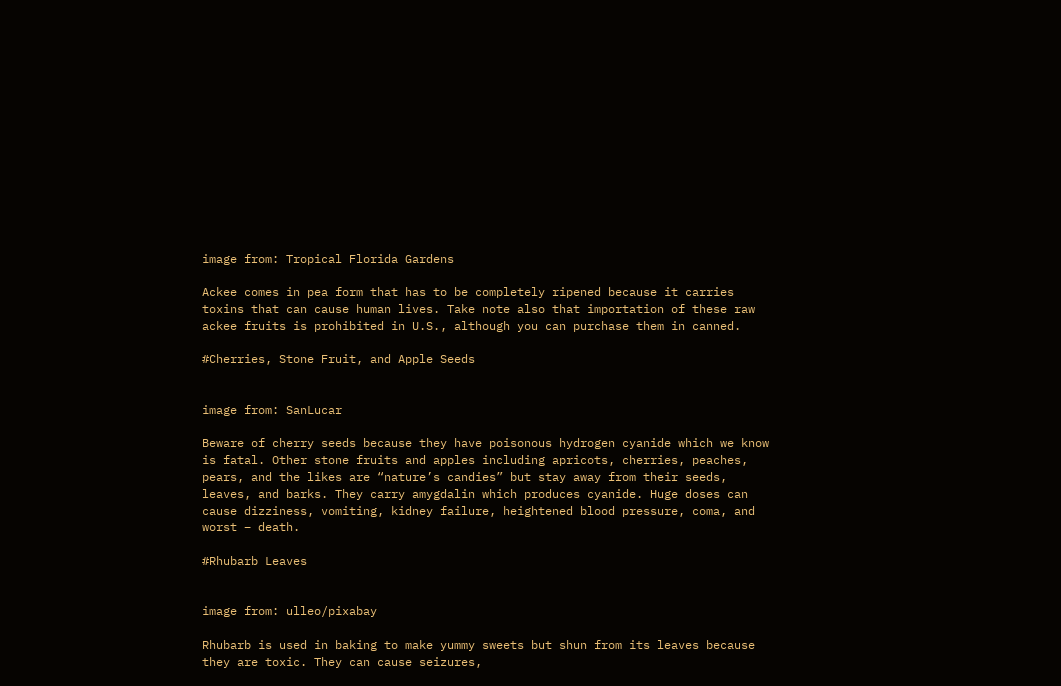image from: Tropical Florida Gardens

Ackee comes in pea form that has to be completely ripened because it carries toxins that can cause human lives. Take note also that importation of these raw ackee fruits is prohibited in U.S., although you can purchase them in canned.

#Cherries, Stone Fruit, and Apple Seeds


image from: SanLucar

Beware of cherry seeds because they have poisonous hydrogen cyanide which we know is fatal. Other stone fruits and apples including apricots, cherries, peaches, pears, and the likes are “nature’s candies” but stay away from their seeds, leaves, and barks. They carry amygdalin which produces cyanide. Huge doses can cause dizziness, vomiting, kidney failure, heightened blood pressure, coma, and worst – death.

#Rhubarb Leaves


image from: ulleo/pixabay

Rhubarb is used in baking to make yummy sweets but shun from its leaves because they are toxic. They can cause seizures,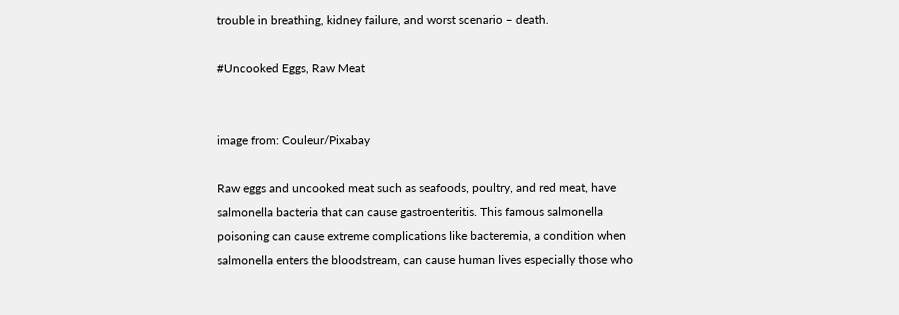trouble in breathing, kidney failure, and worst scenario – death.

#Uncooked Eggs, Raw Meat


image from: Couleur/Pixabay

Raw eggs and uncooked meat such as seafoods, poultry, and red meat, have salmonella bacteria that can cause gastroenteritis. This famous salmonella poisoning can cause extreme complications like bacteremia, a condition when salmonella enters the bloodstream, can cause human lives especially those who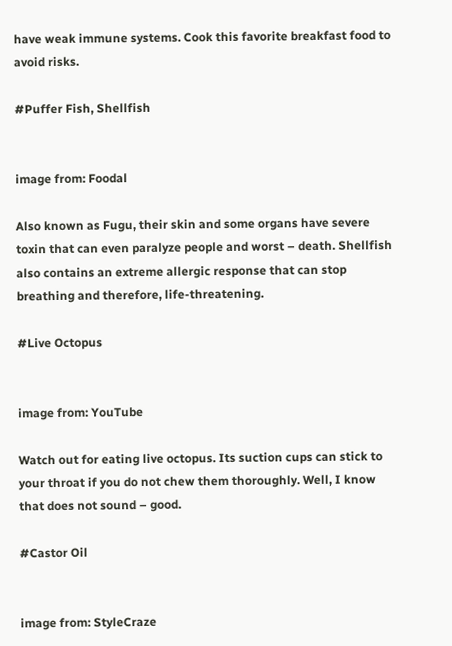have weak immune systems. Cook this favorite breakfast food to avoid risks.

#Puffer Fish, Shellfish


image from: Foodal

Also known as Fugu, their skin and some organs have severe toxin that can even paralyze people and worst – death. Shellfish also contains an extreme allergic response that can stop breathing and therefore, life-threatening.

#Live Octopus


image from: YouTube

Watch out for eating live octopus. Its suction cups can stick to your throat if you do not chew them thoroughly. Well, I know that does not sound – good.

#Castor Oil


image from: StyleCraze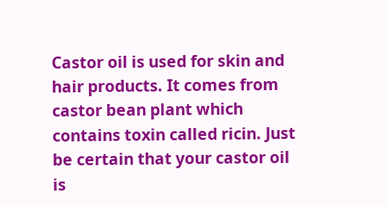Castor oil is used for skin and hair products. It comes from castor bean plant which contains toxin called ricin. Just be certain that your castor oil is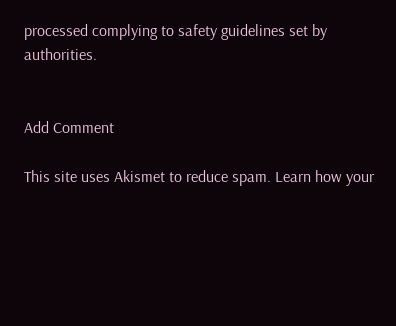processed complying to safety guidelines set by authorities.


Add Comment

This site uses Akismet to reduce spam. Learn how your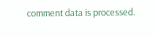comment data is processed.